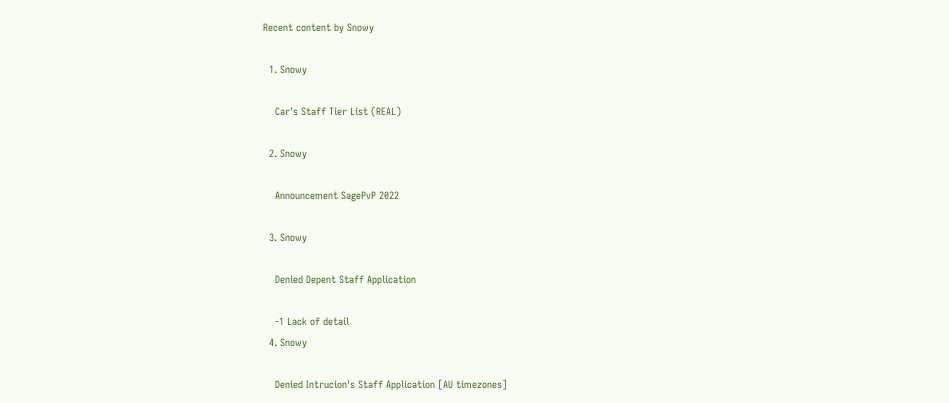Recent content by Snowy

  1. Snowy

    Car's Staff Tier List (REAL)

  2. Snowy

    Announcement SagePvP 2022

  3. Snowy

    Denied Depent Staff Application

    -1 Lack of detail
  4. Snowy

    Denied Intrucion's Staff Application [AU timezones]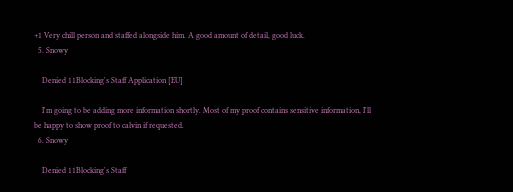+1 Very chill person and staffed alongside him. A good amount of detail, good luck.
  5. Snowy

    Denied 11Blocking's Staff Application [EU]

    I'm going to be adding more information shortly. Most of my proof contains sensitive information, I'll be happy to show proof to calvin if requested.
  6. Snowy

    Denied 11Blocking's Staff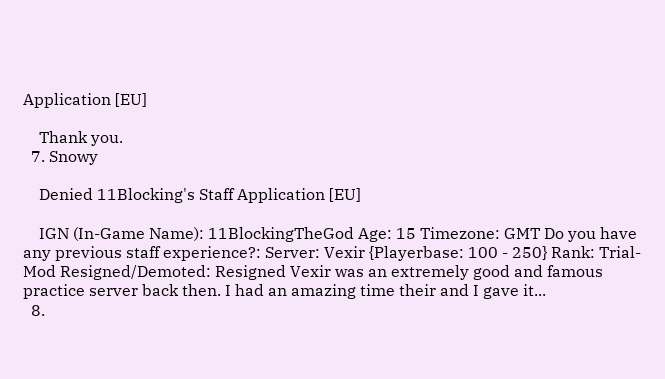Application [EU]

    Thank you.
  7. Snowy

    Denied 11Blocking's Staff Application [EU]

    IGN (In-Game Name): 11BlockingTheGod Age: 15 Timezone: GMT Do you have any previous staff experience?: Server: Vexir {Playerbase: 100 - 250} Rank: Trial-Mod Resigned/Demoted: Resigned Vexir was an extremely good and famous practice server back then. I had an amazing time their and I gave it...
  8.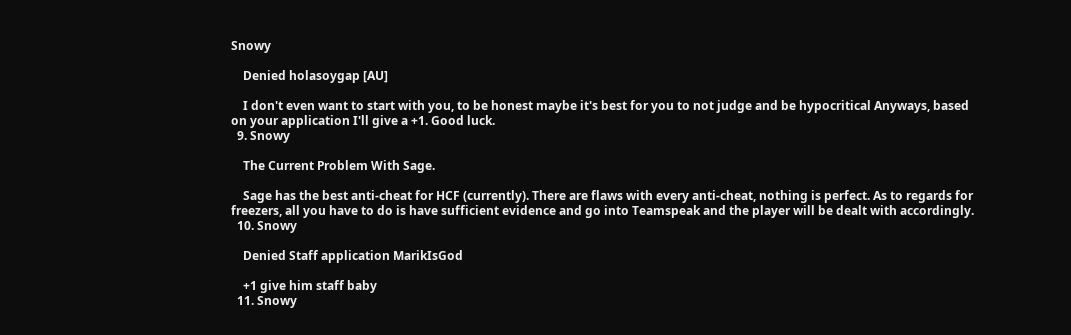Snowy

    Denied holasoygap [AU]

    I don't even want to start with you, to be honest maybe it's best for you to not judge and be hypocritical Anyways, based on your application I'll give a +1. Good luck.
  9. Snowy

    The Current Problem With Sage.

    Sage has the best anti-cheat for HCF (currently). There are flaws with every anti-cheat, nothing is perfect. As to regards for freezers, all you have to do is have sufficient evidence and go into Teamspeak and the player will be dealt with accordingly.
  10. Snowy

    Denied Staff application MarikIsGod

    +1 give him staff baby
  11. Snowy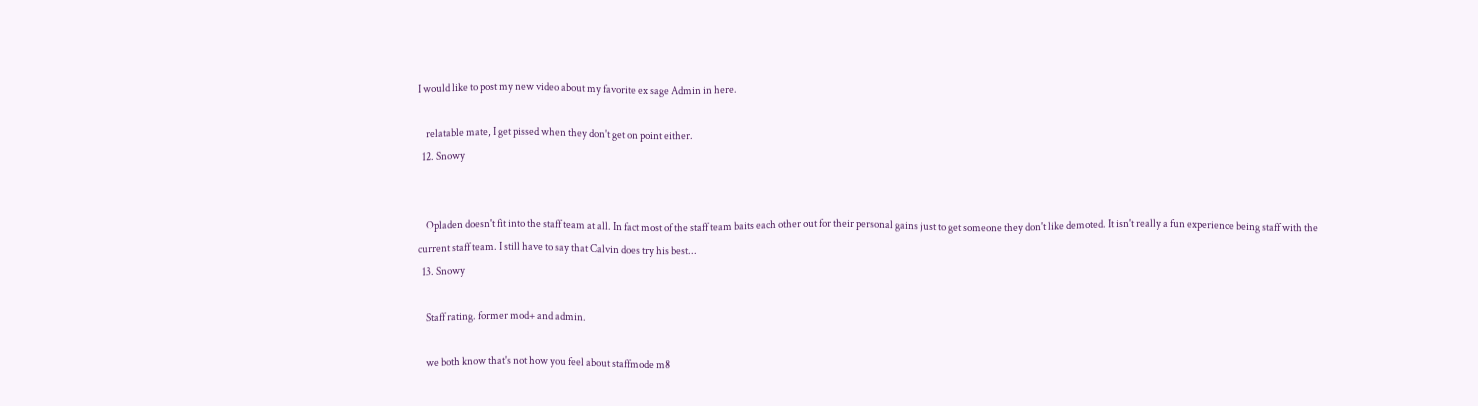I would like to post my new video about my favorite ex sage Admin in here.

    relatable mate, I get pissed when they don't get on point either.
  12. Snowy


    Opladen doesn't fit into the staff team at all. In fact most of the staff team baits each other out for their personal gains just to get someone they don't like demoted. It isn't really a fun experience being staff with the current staff team. I still have to say that Calvin does try his best...
  13. Snowy

    Staff rating. former mod+ and admin.

    we both know that's not how you feel about staffmode m8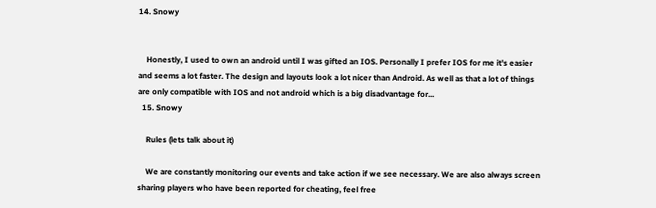14. Snowy


    Honestly, I used to own an android until I was gifted an IOS. Personally I prefer IOS for me it's easier and seems a lot faster. The design and layouts look a lot nicer than Android. As well as that a lot of things are only compatible with IOS and not android which is a big disadvantage for...
  15. Snowy

    Rules (lets talk about it)

    We are constantly monitoring our events and take action if we see necessary. We are also always screen sharing players who have been reported for cheating, feel free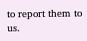to report them to us.